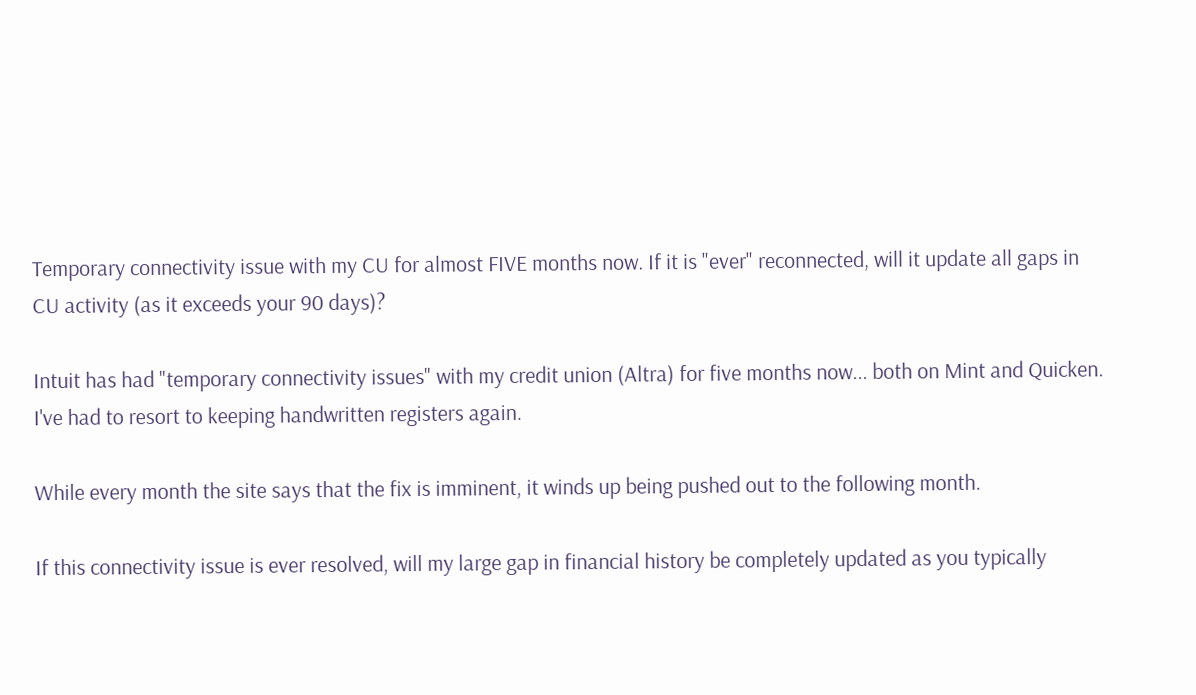Temporary connectivity issue with my CU for almost FIVE months now. If it is "ever" reconnected, will it update all gaps in CU activity (as it exceeds your 90 days)?

Intuit has had "temporary connectivity issues" with my credit union (Altra) for five months now... both on Mint and Quicken. I've had to resort to keeping handwritten registers again.

While every month the site says that the fix is imminent, it winds up being pushed out to the following month.

If this connectivity issue is ever resolved, will my large gap in financial history be completely updated as you typically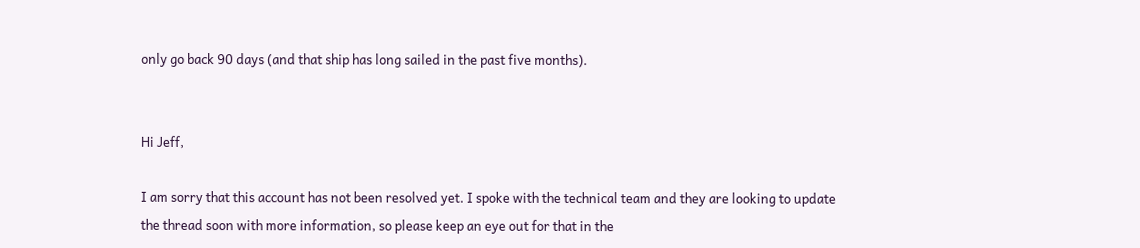only go back 90 days (and that ship has long sailed in the past five months).


Hi Jeff,

I am sorry that this account has not been resolved yet. I spoke with the technical team and they are looking to update the thread soon with more information, so please keep an eye out for that in the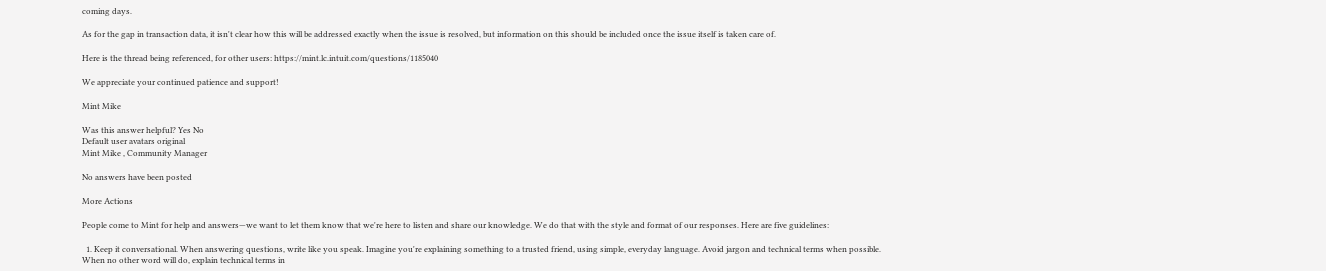coming days.

As for the gap in transaction data, it isn't clear how this will be addressed exactly when the issue is resolved, but information on this should be included once the issue itself is taken care of.

Here is the thread being referenced, for other users: https://mint.lc.intuit.com/questions/1185040

We appreciate your continued patience and support!

Mint Mike

Was this answer helpful? Yes No
Default user avatars original
Mint Mike , Community Manager

No answers have been posted

More Actions

People come to Mint for help and answers—we want to let them know that we're here to listen and share our knowledge. We do that with the style and format of our responses. Here are five guidelines:

  1. Keep it conversational. When answering questions, write like you speak. Imagine you're explaining something to a trusted friend, using simple, everyday language. Avoid jargon and technical terms when possible. When no other word will do, explain technical terms in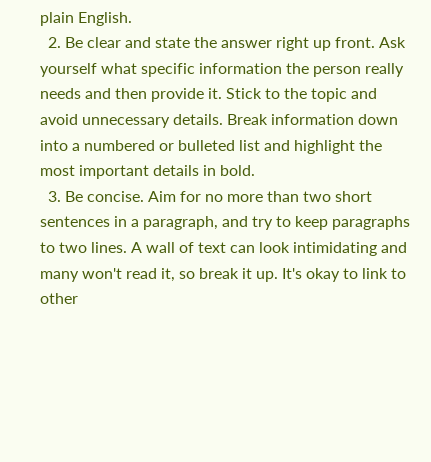plain English.
  2. Be clear and state the answer right up front. Ask yourself what specific information the person really needs and then provide it. Stick to the topic and avoid unnecessary details. Break information down into a numbered or bulleted list and highlight the most important details in bold.
  3. Be concise. Aim for no more than two short sentences in a paragraph, and try to keep paragraphs to two lines. A wall of text can look intimidating and many won't read it, so break it up. It's okay to link to other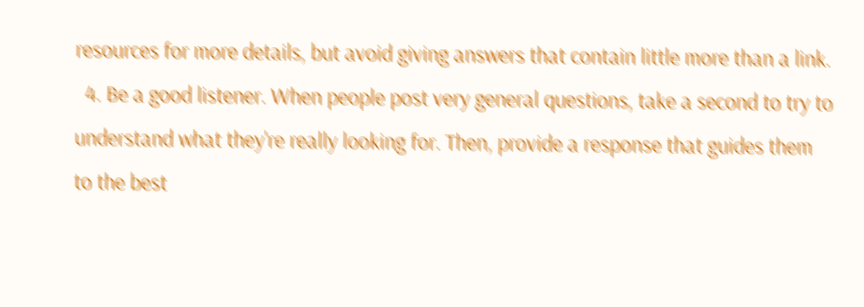resources for more details, but avoid giving answers that contain little more than a link.
  4. Be a good listener. When people post very general questions, take a second to try to understand what they're really looking for. Then, provide a response that guides them to the best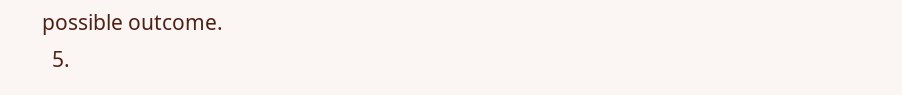possible outcome.
  5.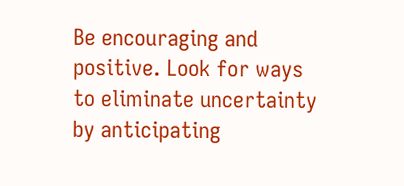Be encouraging and positive. Look for ways to eliminate uncertainty by anticipating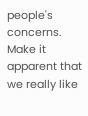people's concerns. Make it apparent that we really like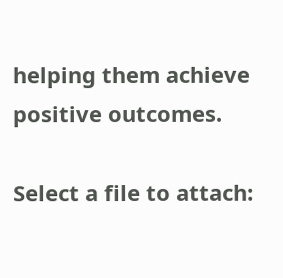helping them achieve positive outcomes.

Select a file to attach: